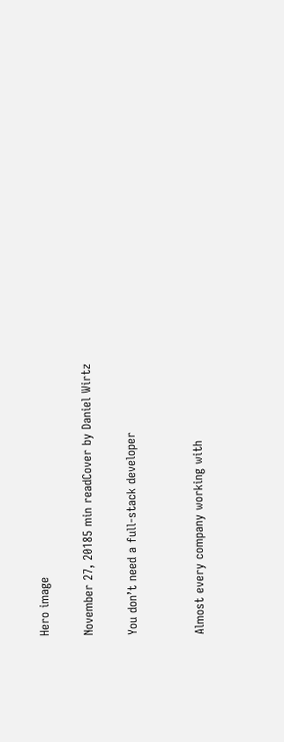Hero image

November 27, 20185 min readCover by Daniel Wirtz

You don’t need a full-stack developer


Almost every company working with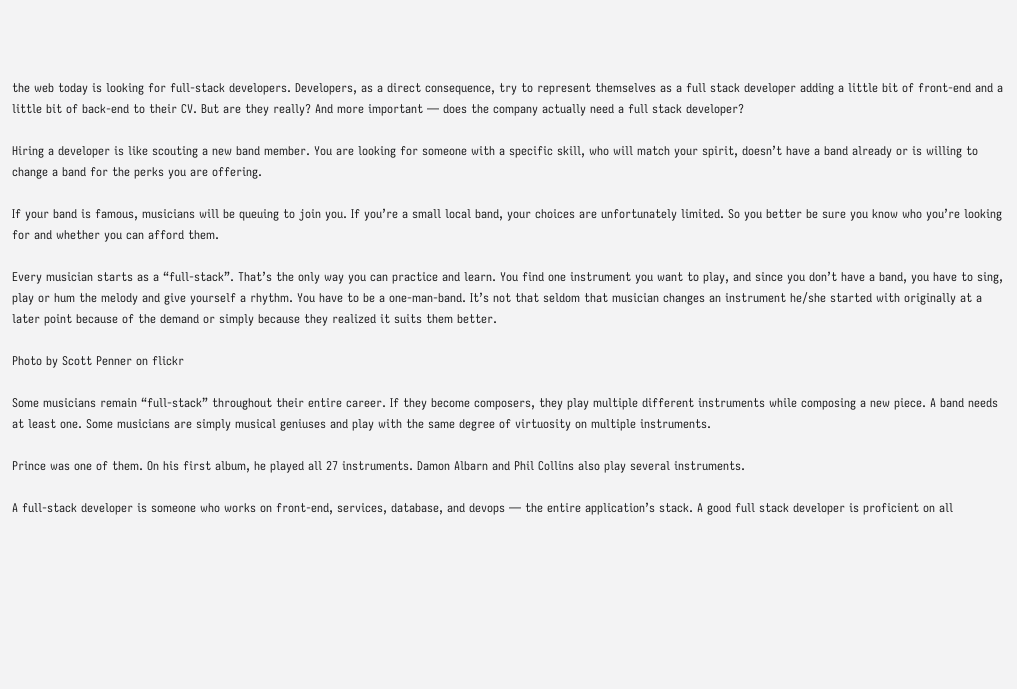the web today is looking for full-stack developers. Developers, as a direct consequence, try to represent themselves as a full stack developer adding a little bit of front-end and a little bit of back-end to their CV. But are they really? And more important — does the company actually need a full stack developer?

Hiring a developer is like scouting a new band member. You are looking for someone with a specific skill, who will match your spirit, doesn’t have a band already or is willing to change a band for the perks you are offering.

If your band is famous, musicians will be queuing to join you. If you’re a small local band, your choices are unfortunately limited. So you better be sure you know who you’re looking for and whether you can afford them.

Every musician starts as a “full-stack”. That’s the only way you can practice and learn. You find one instrument you want to play, and since you don’t have a band, you have to sing, play or hum the melody and give yourself a rhythm. You have to be a one-man-band. It’s not that seldom that musician changes an instrument he/she started with originally at a later point because of the demand or simply because they realized it suits them better.

Photo by Scott Penner on flickr

Some musicians remain “full-stack” throughout their entire career. If they become composers, they play multiple different instruments while composing a new piece. A band needs at least one. Some musicians are simply musical geniuses and play with the same degree of virtuosity on multiple instruments.

Prince was one of them. On his first album, he played all 27 instruments. Damon Albarn and Phil Collins also play several instruments.

A full-stack developer is someone who works on front-end, services, database, and devops — the entire application’s stack. A good full stack developer is proficient on all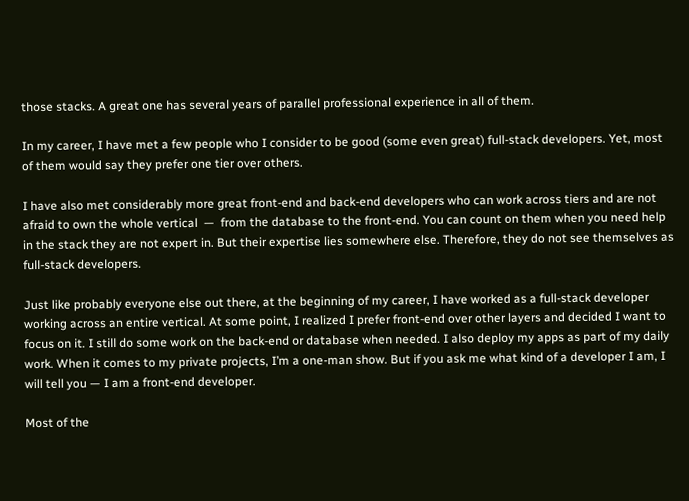those stacks. A great one has several years of parallel professional experience in all of them.

In my career, I have met a few people who I consider to be good (some even great) full-stack developers. Yet, most of them would say they prefer one tier over others.

I have also met considerably more great front-end and back-end developers who can work across tiers and are not afraid to own the whole vertical  —  from the database to the front-end. You can count on them when you need help in the stack they are not expert in. But their expertise lies somewhere else. Therefore, they do not see themselves as full-stack developers.

Just like probably everyone else out there, at the beginning of my career, I have worked as a full-stack developer working across an entire vertical. At some point, I realized I prefer front-end over other layers and decided I want to focus on it. I still do some work on the back-end or database when needed. I also deploy my apps as part of my daily work. When it comes to my private projects, I’m a one-man show. But if you ask me what kind of a developer I am, I will tell you — I am a front-end developer.

Most of the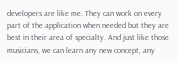developers are like me. They can work on every part of the application when needed but they are best in their area of specialty. And just like those musicians, we can learn any new concept, any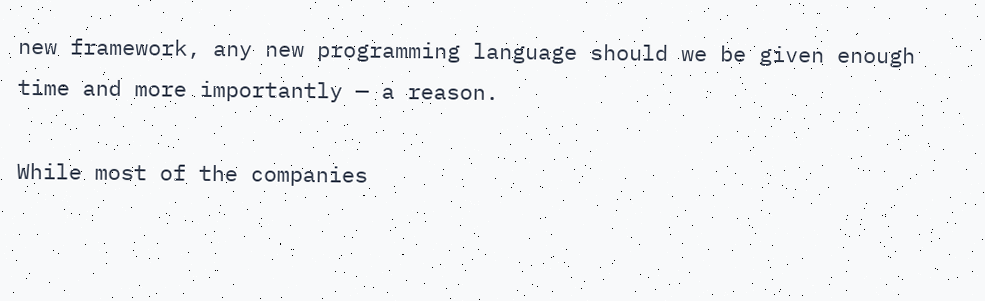new framework, any new programming language should we be given enough time and more importantly — a reason.

While most of the companies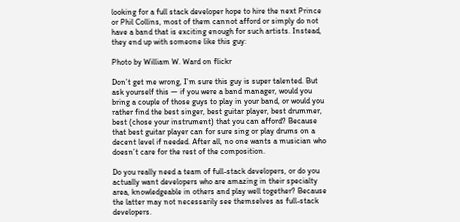looking for a full stack developer hope to hire the next Prince or Phil Collins, most of them cannot afford or simply do not have a band that is exciting enough for such artists. Instead, they end up with someone like this guy:

Photo by William W. Ward on flickr

Don’t get me wrong, I’m sure this guy is super talented. But ask yourself this — if you were a band manager, would you bring a couple of those guys to play in your band, or would you rather find the best singer, best guitar player, best drummer, best (chose your instrument) that you can afford? Because that best guitar player can for sure sing or play drums on a decent level if needed. After all, no one wants a musician who doesn’t care for the rest of the composition.

Do you really need a team of full-stack developers, or do you actually want developers who are amazing in their specialty area, knowledgeable in others and play well together? Because the latter may not necessarily see themselves as full-stack developers.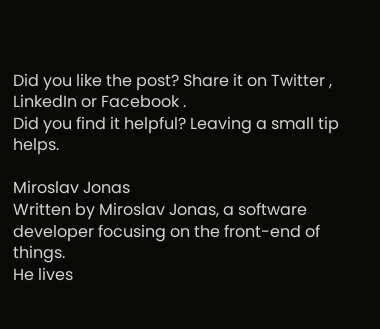Did you like the post? Share it on Twitter , LinkedIn or Facebook .
Did you find it helpful? Leaving a small tip helps.

Miroslav Jonas
Written by Miroslav Jonas, a software developer focusing on the front-end of things.
He lives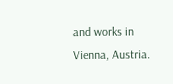and works in Vienna, Austria.